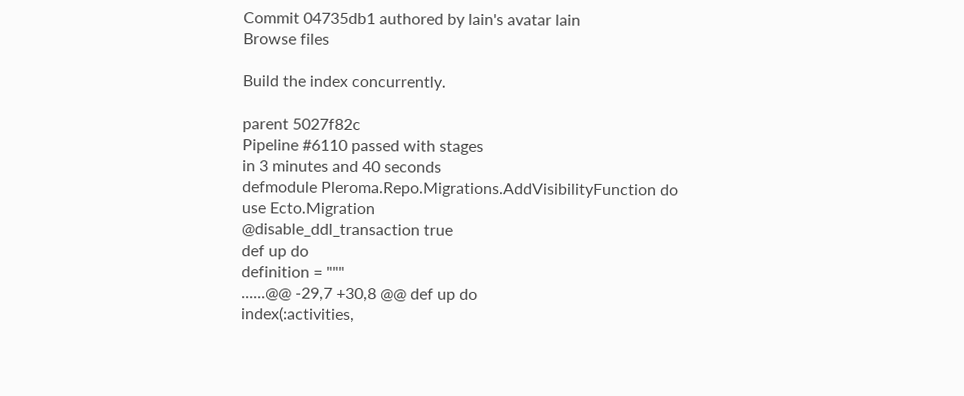Commit 04735db1 authored by lain's avatar lain
Browse files

Build the index concurrently.

parent 5027f82c
Pipeline #6110 passed with stages
in 3 minutes and 40 seconds
defmodule Pleroma.Repo.Migrations.AddVisibilityFunction do
use Ecto.Migration
@disable_ddl_transaction true
def up do
definition = """
......@@ -29,7 +30,8 @@ def up do
index(:activities,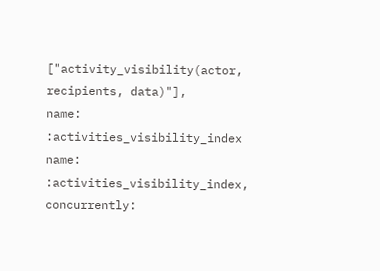["activity_visibility(actor, recipients, data)"],
name: :activities_visibility_index
name: :activities_visibility_index,
concurrently: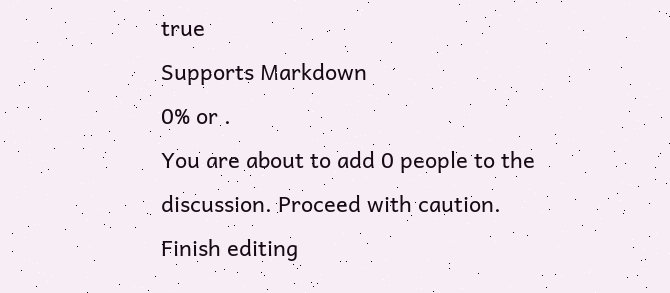true
Supports Markdown
0% or .
You are about to add 0 people to the discussion. Proceed with caution.
Finish editing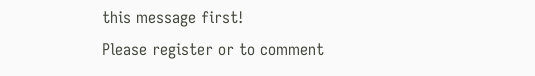this message first!
Please register or to comment